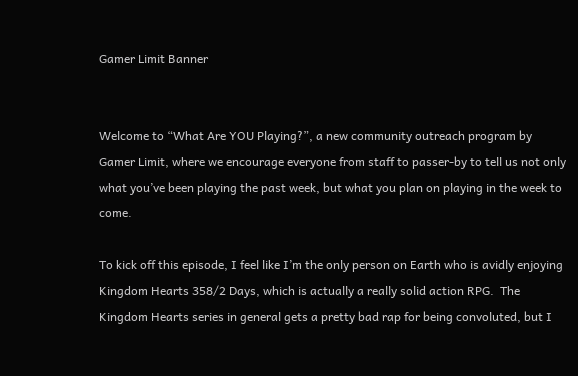Gamer Limit Banner


Welcome to “What Are YOU Playing?”, a new community outreach program by Gamer Limit, where we encourage everyone from staff to passer-by to tell us not only what you’ve been playing the past week, but what you plan on playing in the week to come.

To kick off this episode, I feel like I’m the only person on Earth who is avidly enjoying Kingdom Hearts 358/2 Days, which is actually a really solid action RPG.  The Kingdom Hearts series in general gets a pretty bad rap for being convoluted, but I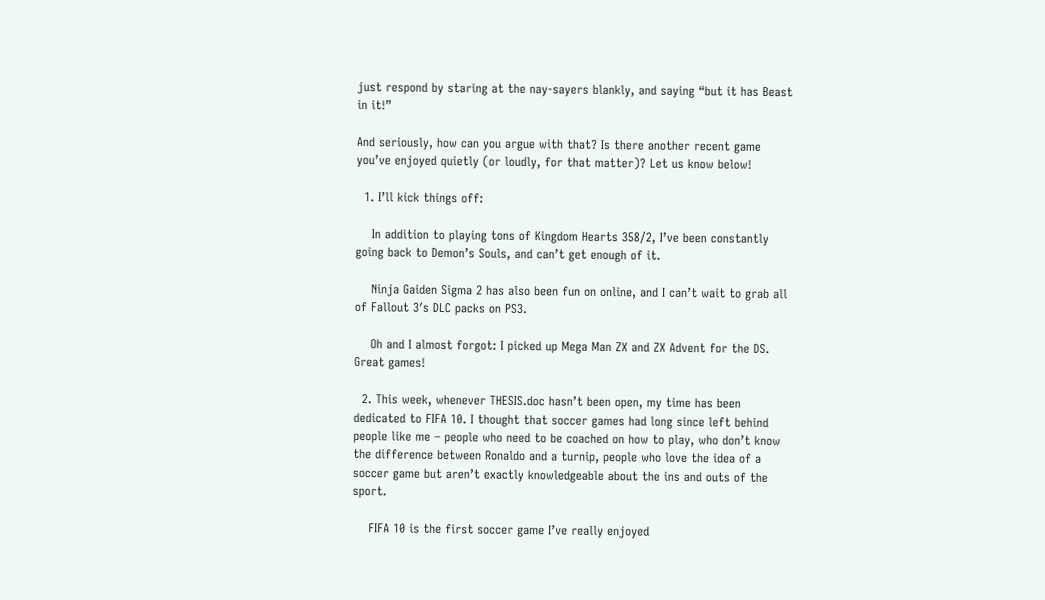just respond by staring at the nay-sayers blankly, and saying “but it has Beast in it!”

And seriously, how can you argue with that? Is there another recent game you’ve enjoyed quietly (or loudly, for that matter)? Let us know below!

  1. I’ll kick things off:

    In addition to playing tons of Kingdom Hearts 358/2, I’ve been constantly going back to Demon’s Souls, and can’t get enough of it.

    Ninja Gaiden Sigma 2 has also been fun on online, and I can’t wait to grab all of Fallout 3′s DLC packs on PS3.

    Oh and I almost forgot: I picked up Mega Man ZX and ZX Advent for the DS. Great games!

  2. This week, whenever THESIS.doc hasn’t been open, my time has been dedicated to FIFA 10. I thought that soccer games had long since left behind people like me – people who need to be coached on how to play, who don’t know the difference between Ronaldo and a turnip, people who love the idea of a soccer game but aren’t exactly knowledgeable about the ins and outs of the sport.

    FIFA 10 is the first soccer game I’ve really enjoyed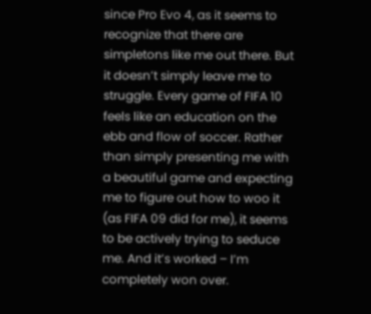since Pro Evo 4, as it seems to recognize that there are simpletons like me out there. But it doesn’t simply leave me to struggle. Every game of FIFA 10 feels like an education on the ebb and flow of soccer. Rather than simply presenting me with a beautiful game and expecting me to figure out how to woo it (as FIFA 09 did for me), it seems to be actively trying to seduce me. And it’s worked – I’m completely won over.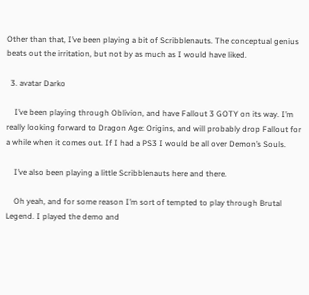Other than that, I’ve been playing a bit of Scribblenauts. The conceptual genius beats out the irritation, but not by as much as I would have liked.

  3. avatar Darko

    I’ve been playing through Oblivion, and have Fallout 3 GOTY on its way. I’m really looking forward to Dragon Age: Origins, and will probably drop Fallout for a while when it comes out. If I had a PS3 I would be all over Demon’s Souls.

    I’ve also been playing a little Scribblenauts here and there.

    Oh yeah, and for some reason I’m sort of tempted to play through Brutal Legend. I played the demo and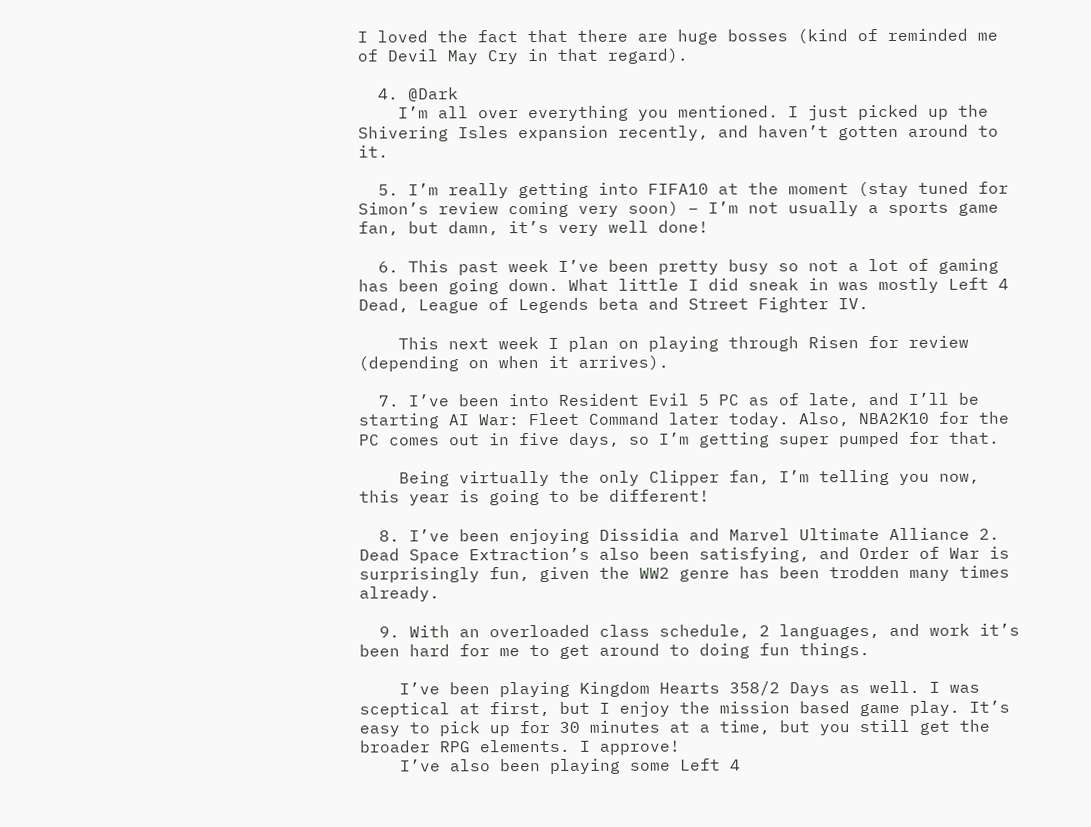I loved the fact that there are huge bosses (kind of reminded me of Devil May Cry in that regard).

  4. @Dark
    I’m all over everything you mentioned. I just picked up the Shivering Isles expansion recently, and haven’t gotten around to it.

  5. I’m really getting into FIFA10 at the moment (stay tuned for Simon’s review coming very soon) – I’m not usually a sports game fan, but damn, it’s very well done!

  6. This past week I’ve been pretty busy so not a lot of gaming has been going down. What little I did sneak in was mostly Left 4 Dead, League of Legends beta and Street Fighter IV.

    This next week I plan on playing through Risen for review (depending on when it arrives).

  7. I’ve been into Resident Evil 5 PC as of late, and I’ll be starting AI War: Fleet Command later today. Also, NBA2K10 for the PC comes out in five days, so I’m getting super pumped for that.

    Being virtually the only Clipper fan, I’m telling you now, this year is going to be different!

  8. I’ve been enjoying Dissidia and Marvel Ultimate Alliance 2. Dead Space Extraction’s also been satisfying, and Order of War is surprisingly fun, given the WW2 genre has been trodden many times already.

  9. With an overloaded class schedule, 2 languages, and work it’s been hard for me to get around to doing fun things.

    I’ve been playing Kingdom Hearts 358/2 Days as well. I was sceptical at first, but I enjoy the mission based game play. It’s easy to pick up for 30 minutes at a time, but you still get the broader RPG elements. I approve!
    I’ve also been playing some Left 4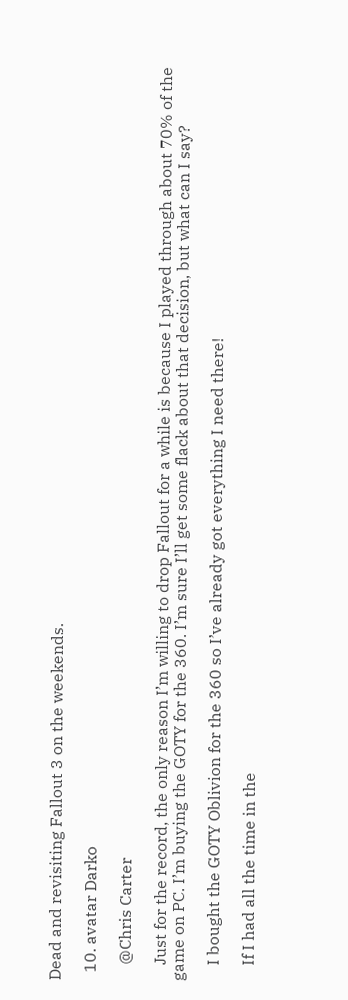Dead and revisiting Fallout 3 on the weekends.

  10. avatar Darko

    @Chris Carter

    Just for the record, the only reason I’m willing to drop Fallout for a while is because I played through about 70% of the game on PC. I’m buying the GOTY for the 360. I’m sure I’ll get some flack about that decision, but what can I say?

    I bought the GOTY Oblivion for the 360 so I’ve already got everything I need there!

    If I had all the time in the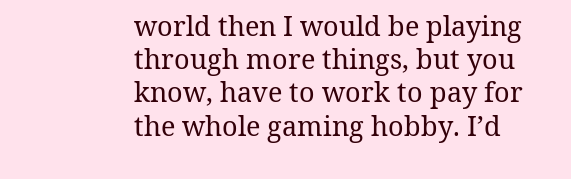world then I would be playing through more things, but you know, have to work to pay for the whole gaming hobby. I’d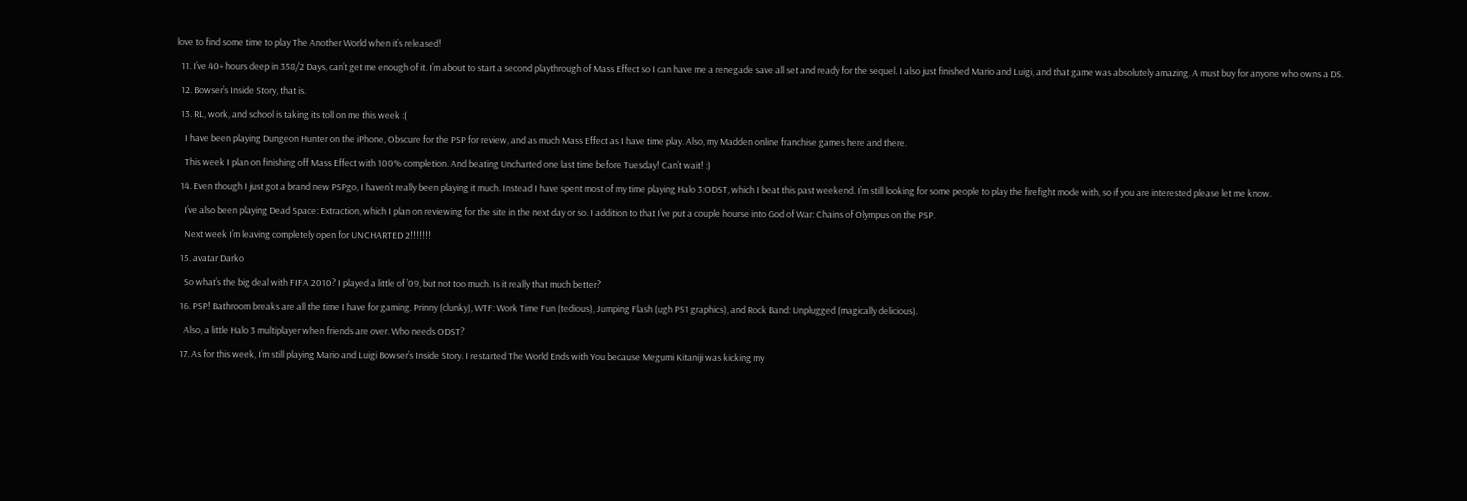love to find some time to play The Another World when it’s released!

  11. I’ve 40+ hours deep in 358/2 Days, can’t get me enough of it. I’m about to start a second playthrough of Mass Effect so I can have me a renegade save all set and ready for the sequel. I also just finished Mario and Luigi, and that game was absolutely amazing. A must buy for anyone who owns a DS.

  12. Bowser’s Inside Story, that is.

  13. RL, work, and school is taking its toll on me this week :(

    I have been playing Dungeon Hunter on the iPhone, Obscure for the PSP for review, and as much Mass Effect as I have time play. Also, my Madden online franchise games here and there.

    This week I plan on finishing off Mass Effect with 100% completion. And beating Uncharted one last time before Tuesday! Can’t wait! :)

  14. Even though I just got a brand new PSPgo, I haven’t really been playing it much. Instead I have spent most of my time playing Halo 3:ODST, which I beat this past weekend. I’m still looking for some people to play the firefight mode with, so if you are interested please let me know.

    I’ve also been playing Dead Space: Extraction, which I plan on reviewing for the site in the next day or so. I addition to that I’ve put a couple hourse into God of War: Chains of Olympus on the PSP.

    Next week I’m leaving completely open for UNCHARTED 2!!!!!!!

  15. avatar Darko

    So what’s the big deal with FIFA 2010? I played a little of ’09, but not too much. Is it really that much better?

  16. PSP! Bathroom breaks are all the time I have for gaming. Prinny (clunky), WTF: Work Time Fun (tedious), Jumping Flash (ugh PS1 graphics), and Rock Band: Unplugged (magically delicious).

    Also, a little Halo 3 multiplayer when friends are over. Who needs ODST?

  17. As for this week, I’m still playing Mario and Luigi Bowser’s Inside Story. I restarted The World Ends with You because Megumi Kitaniji was kicking my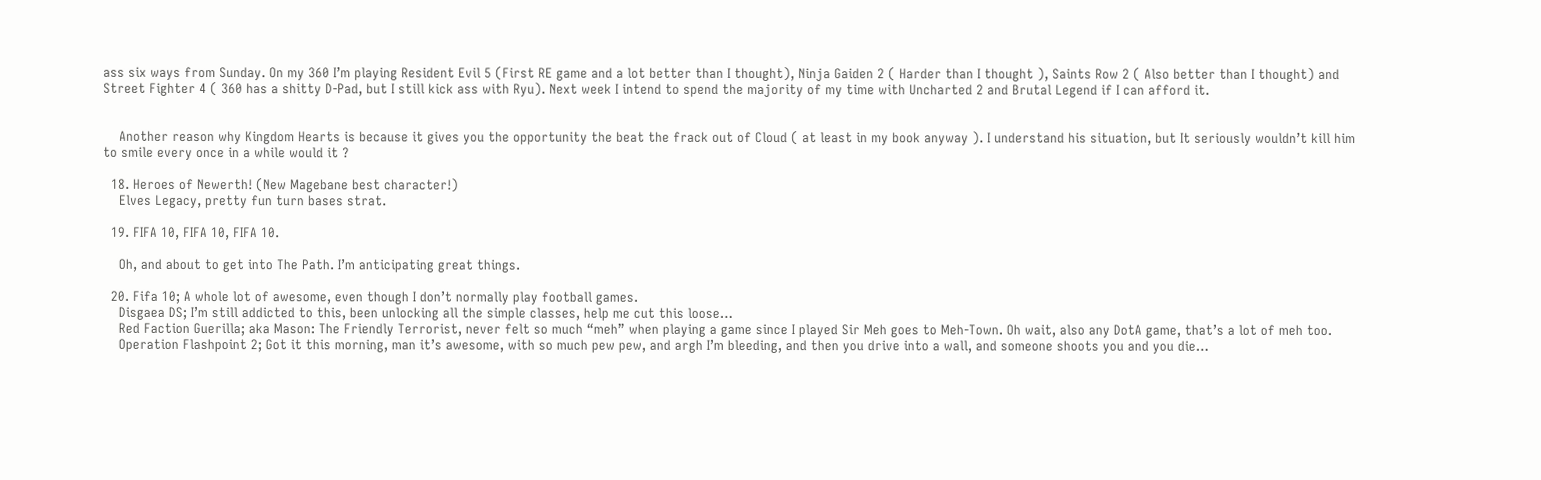ass six ways from Sunday. On my 360 I’m playing Resident Evil 5 (First RE game and a lot better than I thought), Ninja Gaiden 2 ( Harder than I thought ), Saints Row 2 ( Also better than I thought) and Street Fighter 4 ( 360 has a shitty D-Pad, but I still kick ass with Ryu). Next week I intend to spend the majority of my time with Uncharted 2 and Brutal Legend if I can afford it.


    Another reason why Kingdom Hearts is because it gives you the opportunity the beat the frack out of Cloud ( at least in my book anyway ). I understand his situation, but It seriously wouldn’t kill him to smile every once in a while would it ?

  18. Heroes of Newerth! (New Magebane best character!)
    Elves Legacy, pretty fun turn bases strat.

  19. FIFA 10, FIFA 10, FIFA 10.

    Oh, and about to get into The Path. I’m anticipating great things.

  20. Fifa 10; A whole lot of awesome, even though I don’t normally play football games.
    Disgaea DS; I’m still addicted to this, been unlocking all the simple classes, help me cut this loose…
    Red Faction Guerilla; aka Mason: The Friendly Terrorist, never felt so much “meh” when playing a game since I played Sir Meh goes to Meh-Town. Oh wait, also any DotA game, that’s a lot of meh too.
    Operation Flashpoint 2; Got it this morning, man it’s awesome, with so much pew pew, and argh I’m bleeding, and then you drive into a wall, and someone shoots you and you die…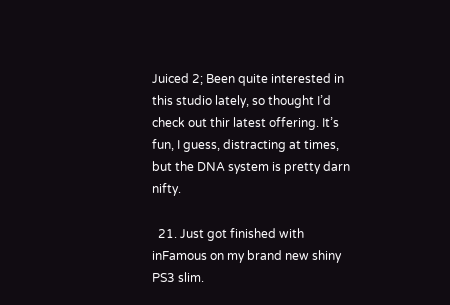Juiced 2; Been quite interested in this studio lately, so thought I’d check out thir latest offering. It’s fun, I guess, distracting at times, but the DNA system is pretty darn nifty.

  21. Just got finished with inFamous on my brand new shiny PS3 slim.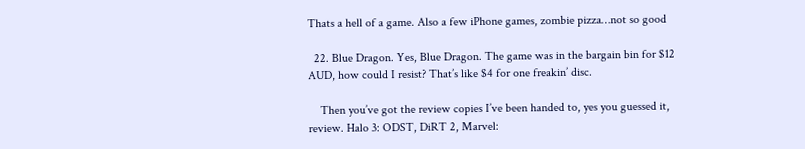Thats a hell of a game. Also a few iPhone games, zombie pizza…not so good

  22. Blue Dragon. Yes, Blue Dragon. The game was in the bargain bin for $12 AUD, how could I resist? That’s like $4 for one freakin’ disc.

    Then you’ve got the review copies I’ve been handed to, yes you guessed it, review. Halo 3: ODST, DiRT 2, Marvel: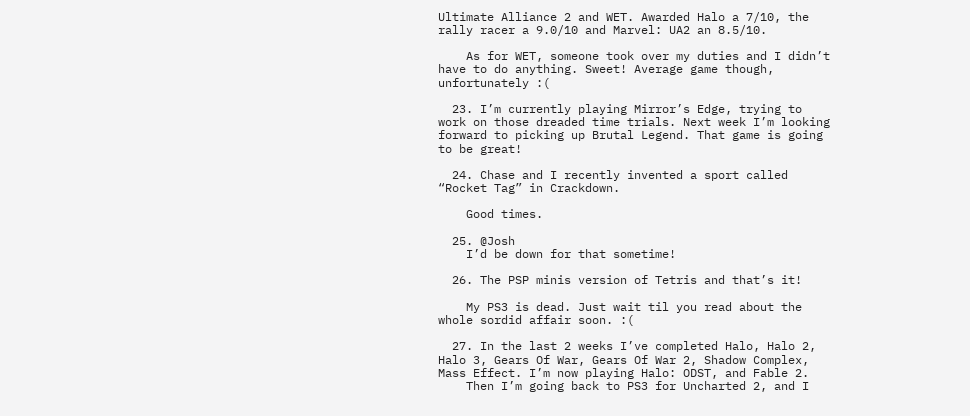Ultimate Alliance 2 and WET. Awarded Halo a 7/10, the rally racer a 9.0/10 and Marvel: UA2 an 8.5/10.

    As for WET, someone took over my duties and I didn’t have to do anything. Sweet! Average game though, unfortunately :(

  23. I’m currently playing Mirror’s Edge, trying to work on those dreaded time trials. Next week I’m looking forward to picking up Brutal Legend. That game is going to be great!

  24. Chase and I recently invented a sport called “Rocket Tag” in Crackdown.

    Good times.

  25. @Josh
    I’d be down for that sometime!

  26. The PSP minis version of Tetris and that’s it!

    My PS3 is dead. Just wait til you read about the whole sordid affair soon. :(

  27. In the last 2 weeks I’ve completed Halo, Halo 2, Halo 3, Gears Of War, Gears Of War 2, Shadow Complex, Mass Effect. I’m now playing Halo: ODST, and Fable 2.
    Then I’m going back to PS3 for Uncharted 2, and I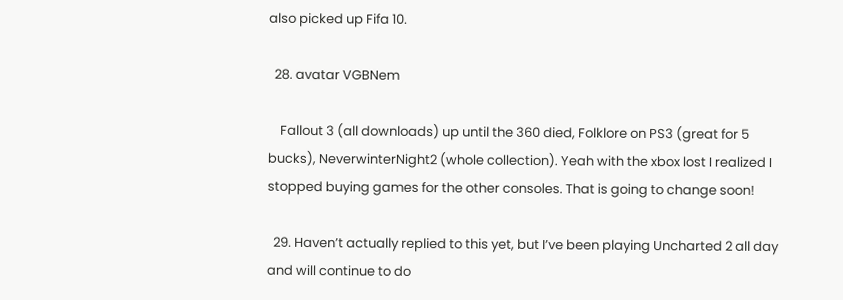also picked up Fifa 10.

  28. avatar VGBNem

    Fallout 3 (all downloads) up until the 360 died, Folklore on PS3 (great for 5 bucks), NeverwinterNight2 (whole collection). Yeah with the xbox lost I realized I stopped buying games for the other consoles. That is going to change soon!

  29. Haven’t actually replied to this yet, but I’ve been playing Uncharted 2 all day and will continue to do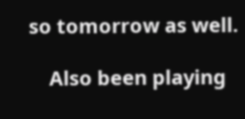so tomorrow as well.

    Also been playing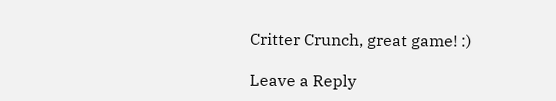Critter Crunch, great game! :)

Leave a Reply